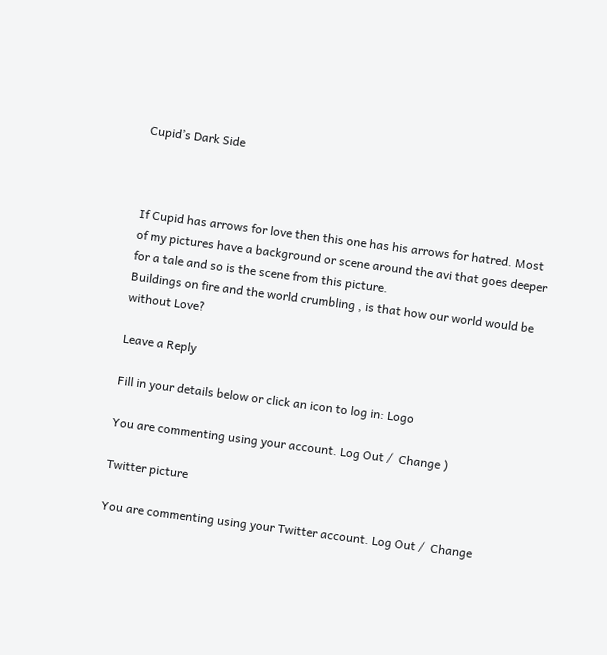Cupid’s Dark Side



If Cupid has arrows for love then this one has his arrows for hatred. Most of my pictures have a background or scene around the avi that goes deeper for a tale and so is the scene from this picture.
Buildings on fire and the world crumbling , is that how our world would be without Love?

Leave a Reply

Fill in your details below or click an icon to log in: Logo

You are commenting using your account. Log Out /  Change )

Twitter picture

You are commenting using your Twitter account. Log Out /  Change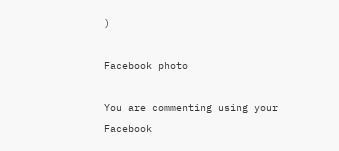)

Facebook photo

You are commenting using your Facebook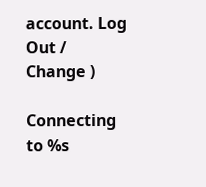account. Log Out /  Change )

Connecting to %s